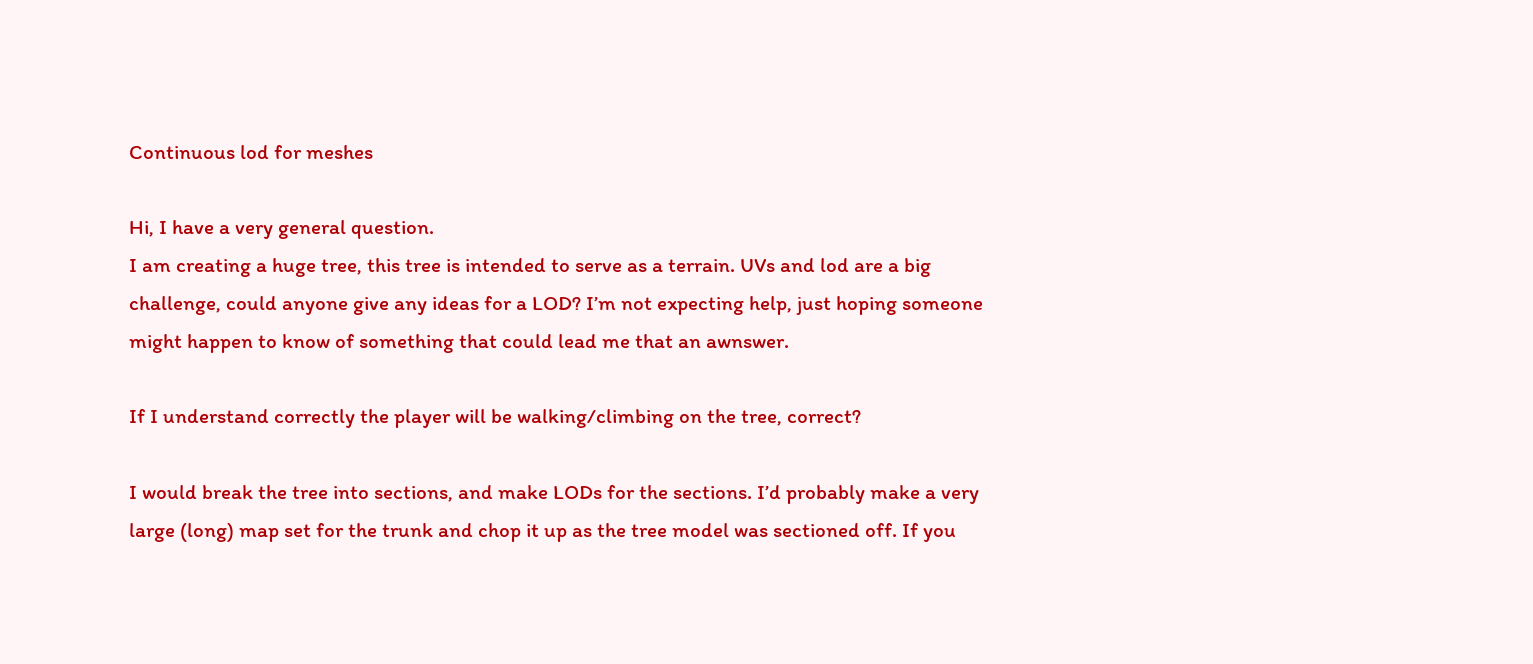Continuous lod for meshes

Hi, I have a very general question.
I am creating a huge tree, this tree is intended to serve as a terrain. UVs and lod are a big challenge, could anyone give any ideas for a LOD? I’m not expecting help, just hoping someone might happen to know of something that could lead me that an awnswer.

If I understand correctly the player will be walking/climbing on the tree, correct?

I would break the tree into sections, and make LODs for the sections. I’d probably make a very large (long) map set for the trunk and chop it up as the tree model was sectioned off. If you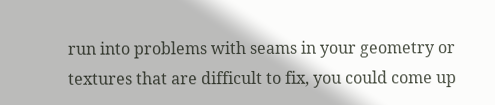run into problems with seams in your geometry or textures that are difficult to fix, you could come up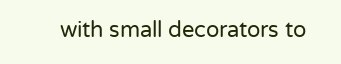with small decorators to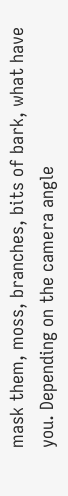mask them, moss, branches, bits of bark, what have you. Depending on the camera angle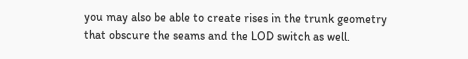you may also be able to create rises in the trunk geometry that obscure the seams and the LOD switch as well.